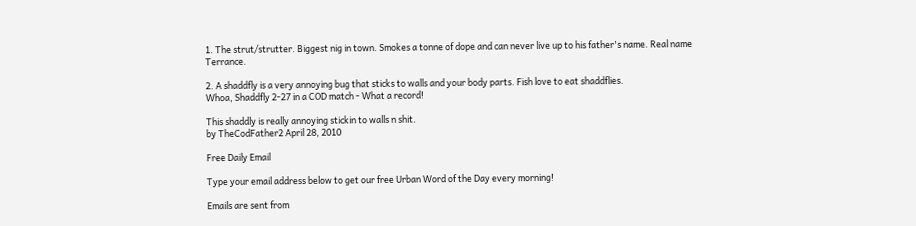1. The strut/strutter. Biggest nig in town. Smokes a tonne of dope and can never live up to his father's name. Real name Terrance.

2. A shaddfly is a very annoying bug that sticks to walls and your body parts. Fish love to eat shaddflies.
Whoa, Shaddfly 2-27 in a COD match - What a record!

This shaddly is really annoying stickin to walls n shit.
by TheCodFather2 April 28, 2010

Free Daily Email

Type your email address below to get our free Urban Word of the Day every morning!

Emails are sent from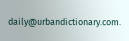daily@urbandictionary.com.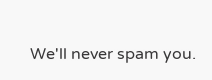We'll never spam you.